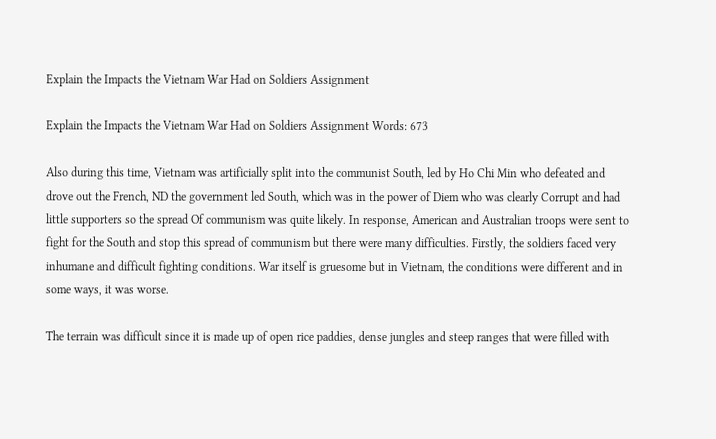Explain the Impacts the Vietnam War Had on Soldiers Assignment

Explain the Impacts the Vietnam War Had on Soldiers Assignment Words: 673

Also during this time, Vietnam was artificially split into the communist South, led by Ho Chi Min who defeated and drove out the French, ND the government led South, which was in the power of Diem who was clearly Corrupt and had little supporters so the spread Of communism was quite likely. In response, American and Australian troops were sent to fight for the South and stop this spread of communism but there were many difficulties. Firstly, the soldiers faced very inhumane and difficult fighting conditions. War itself is gruesome but in Vietnam, the conditions were different and in some ways, it was worse.

The terrain was difficult since it is made up of open rice paddies, dense jungles and steep ranges that were filled with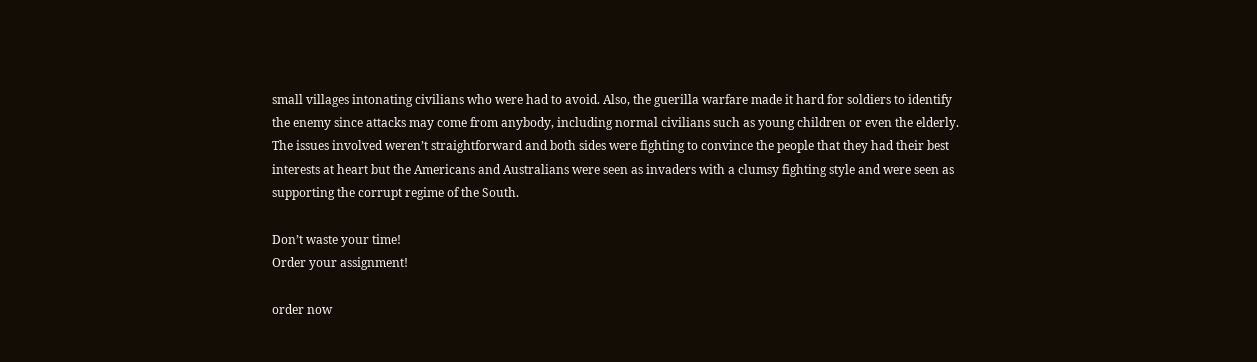small villages intonating civilians who were had to avoid. Also, the guerilla warfare made it hard for soldiers to identify the enemy since attacks may come from anybody, including normal civilians such as young children or even the elderly. The issues involved weren’t straightforward and both sides were fighting to convince the people that they had their best interests at heart but the Americans and Australians were seen as invaders with a clumsy fighting style and were seen as supporting the corrupt regime of the South.

Don’t waste your time!
Order your assignment!

order now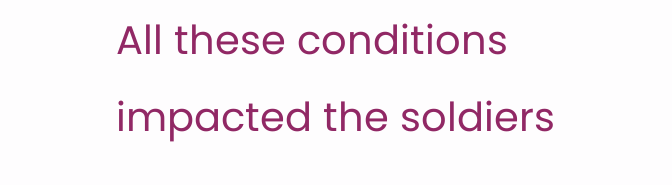All these conditions impacted the soldiers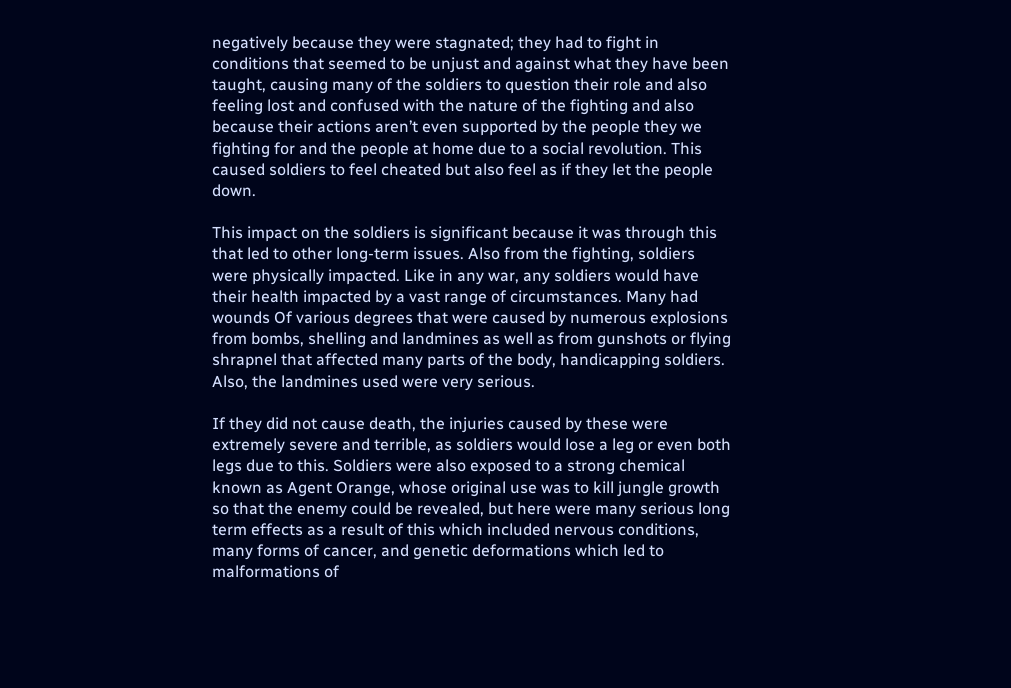negatively because they were stagnated; they had to fight in conditions that seemed to be unjust and against what they have been taught, causing many of the soldiers to question their role and also feeling lost and confused with the nature of the fighting and also because their actions aren’t even supported by the people they we fighting for and the people at home due to a social revolution. This caused soldiers to feel cheated but also feel as if they let the people down.

This impact on the soldiers is significant because it was through this that led to other long-term issues. Also from the fighting, soldiers were physically impacted. Like in any war, any soldiers would have their health impacted by a vast range of circumstances. Many had wounds Of various degrees that were caused by numerous explosions from bombs, shelling and landmines as well as from gunshots or flying shrapnel that affected many parts of the body, handicapping soldiers. Also, the landmines used were very serious.

If they did not cause death, the injuries caused by these were extremely severe and terrible, as soldiers would lose a leg or even both legs due to this. Soldiers were also exposed to a strong chemical known as Agent Orange, whose original use was to kill jungle growth so that the enemy could be revealed, but here were many serious long term effects as a result of this which included nervous conditions, many forms of cancer, and genetic deformations which led to malformations of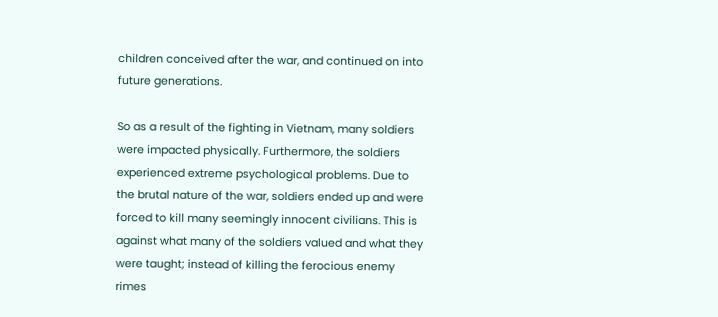children conceived after the war, and continued on into future generations.

So as a result of the fighting in Vietnam, many soldiers were impacted physically. Furthermore, the soldiers experienced extreme psychological problems. Due to the brutal nature of the war, soldiers ended up and were forced to kill many seemingly innocent civilians. This is against what many of the soldiers valued and what they were taught; instead of killing the ferocious enemy rimes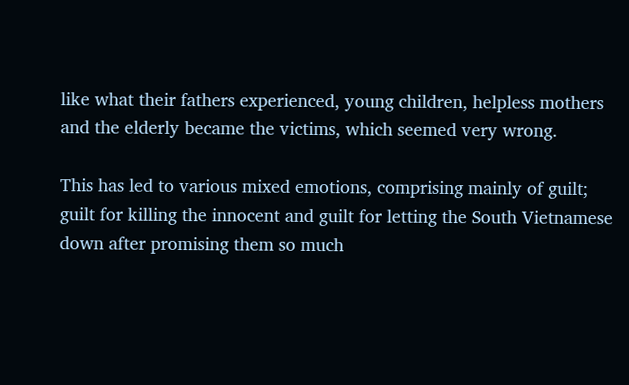like what their fathers experienced, young children, helpless mothers and the elderly became the victims, which seemed very wrong.

This has led to various mixed emotions, comprising mainly of guilt; guilt for killing the innocent and guilt for letting the South Vietnamese down after promising them so much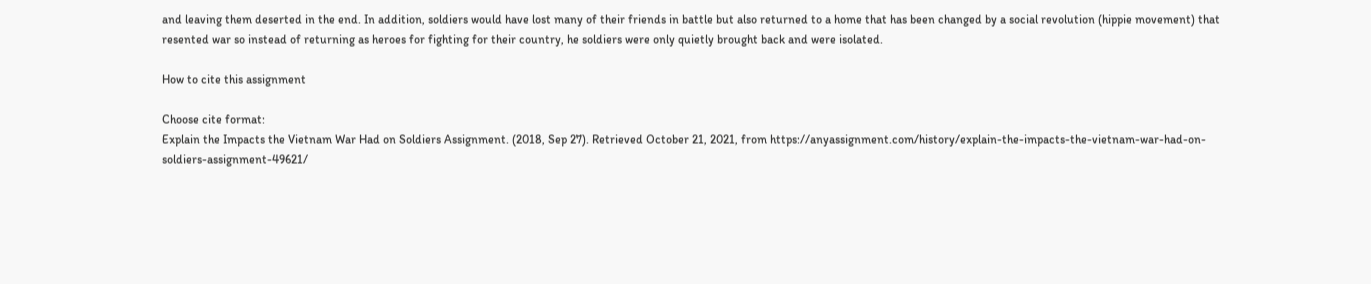and leaving them deserted in the end. In addition, soldiers would have lost many of their friends in battle but also returned to a home that has been changed by a social revolution (hippie movement) that resented war so instead of returning as heroes for fighting for their country, he soldiers were only quietly brought back and were isolated.

How to cite this assignment

Choose cite format:
Explain the Impacts the Vietnam War Had on Soldiers Assignment. (2018, Sep 27). Retrieved October 21, 2021, from https://anyassignment.com/history/explain-the-impacts-the-vietnam-war-had-on-soldiers-assignment-49621/